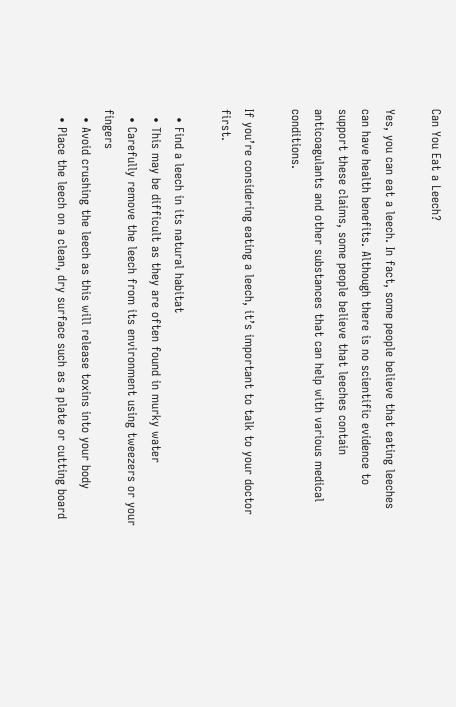Can You Eat a Leech?

Yes, you can eat a leech. In fact, some people believe that eating leeches can have health benefits. Although there is no scientific evidence to support these claims, some people believe that leeches contain anticoagulants and other substances that can help with various medical conditions.

If you’re considering eating a leech, it’s important to talk to your doctor first.

  • Find a leech in its natural habitat
  • This may be difficult as they are often found in murky water
  • Carefully remove the leech from its environment using tweezers or your fingers
  • Avoid crushing the leech as this will release toxins into your body
  • Place the leech on a clean, dry surface such as a plate or cutting board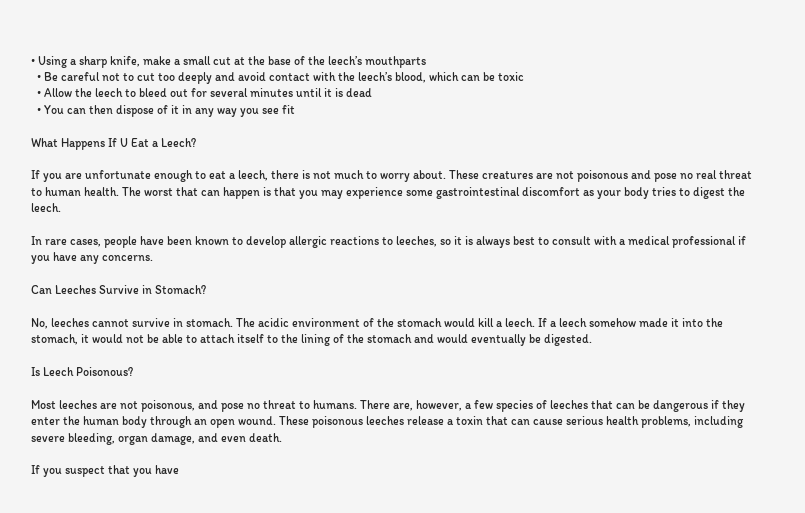• Using a sharp knife, make a small cut at the base of the leech’s mouthparts
  • Be careful not to cut too deeply and avoid contact with the leech’s blood, which can be toxic
  • Allow the leech to bleed out for several minutes until it is dead
  • You can then dispose of it in any way you see fit

What Happens If U Eat a Leech?

If you are unfortunate enough to eat a leech, there is not much to worry about. These creatures are not poisonous and pose no real threat to human health. The worst that can happen is that you may experience some gastrointestinal discomfort as your body tries to digest the leech.

In rare cases, people have been known to develop allergic reactions to leeches, so it is always best to consult with a medical professional if you have any concerns.

Can Leeches Survive in Stomach?

No, leeches cannot survive in stomach. The acidic environment of the stomach would kill a leech. If a leech somehow made it into the stomach, it would not be able to attach itself to the lining of the stomach and would eventually be digested.

Is Leech Poisonous?

Most leeches are not poisonous, and pose no threat to humans. There are, however, a few species of leeches that can be dangerous if they enter the human body through an open wound. These poisonous leeches release a toxin that can cause serious health problems, including severe bleeding, organ damage, and even death.

If you suspect that you have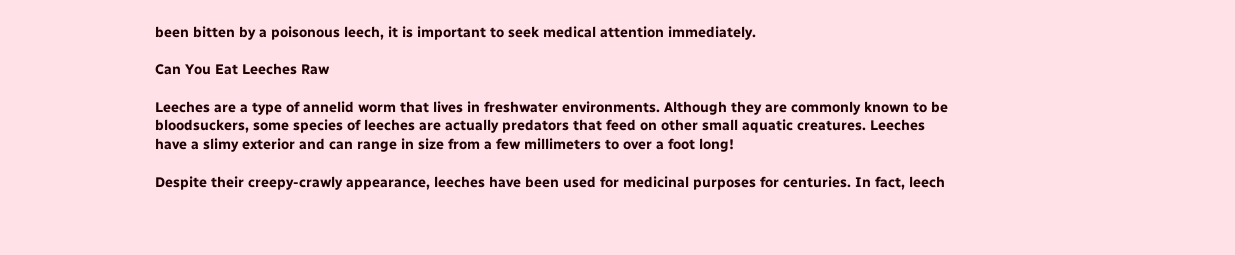been bitten by a poisonous leech, it is important to seek medical attention immediately.

Can You Eat Leeches Raw

Leeches are a type of annelid worm that lives in freshwater environments. Although they are commonly known to be bloodsuckers, some species of leeches are actually predators that feed on other small aquatic creatures. Leeches have a slimy exterior and can range in size from a few millimeters to over a foot long!

Despite their creepy-crawly appearance, leeches have been used for medicinal purposes for centuries. In fact, leech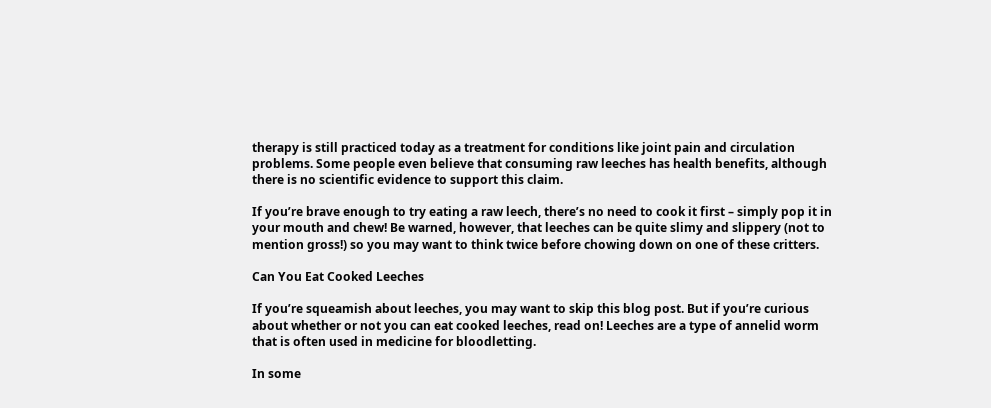therapy is still practiced today as a treatment for conditions like joint pain and circulation problems. Some people even believe that consuming raw leeches has health benefits, although there is no scientific evidence to support this claim.

If you’re brave enough to try eating a raw leech, there’s no need to cook it first – simply pop it in your mouth and chew! Be warned, however, that leeches can be quite slimy and slippery (not to mention gross!) so you may want to think twice before chowing down on one of these critters.

Can You Eat Cooked Leeches

If you’re squeamish about leeches, you may want to skip this blog post. But if you’re curious about whether or not you can eat cooked leeches, read on! Leeches are a type of annelid worm that is often used in medicine for bloodletting.

In some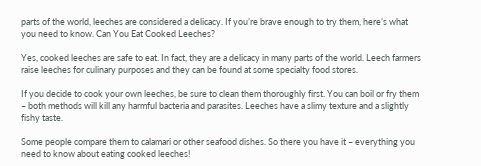parts of the world, leeches are considered a delicacy. If you’re brave enough to try them, here’s what you need to know. Can You Eat Cooked Leeches?

Yes, cooked leeches are safe to eat. In fact, they are a delicacy in many parts of the world. Leech farmers raise leeches for culinary purposes and they can be found at some specialty food stores.

If you decide to cook your own leeches, be sure to clean them thoroughly first. You can boil or fry them – both methods will kill any harmful bacteria and parasites. Leeches have a slimy texture and a slightly fishy taste.

Some people compare them to calamari or other seafood dishes. So there you have it – everything you need to know about eating cooked leeches!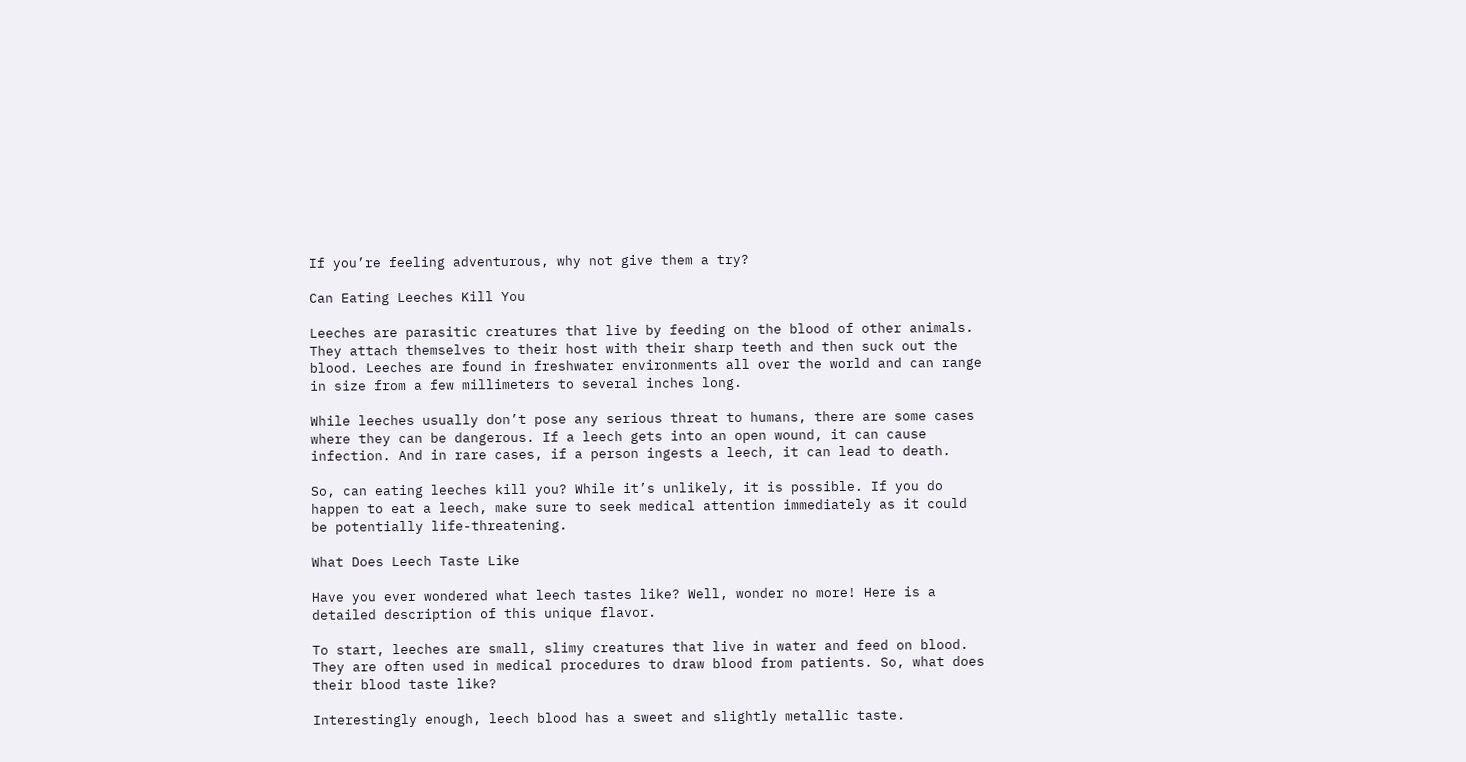If you’re feeling adventurous, why not give them a try?

Can Eating Leeches Kill You

Leeches are parasitic creatures that live by feeding on the blood of other animals. They attach themselves to their host with their sharp teeth and then suck out the blood. Leeches are found in freshwater environments all over the world and can range in size from a few millimeters to several inches long.

While leeches usually don’t pose any serious threat to humans, there are some cases where they can be dangerous. If a leech gets into an open wound, it can cause infection. And in rare cases, if a person ingests a leech, it can lead to death.

So, can eating leeches kill you? While it’s unlikely, it is possible. If you do happen to eat a leech, make sure to seek medical attention immediately as it could be potentially life-threatening.

What Does Leech Taste Like

Have you ever wondered what leech tastes like? Well, wonder no more! Here is a detailed description of this unique flavor.

To start, leeches are small, slimy creatures that live in water and feed on blood. They are often used in medical procedures to draw blood from patients. So, what does their blood taste like?

Interestingly enough, leech blood has a sweet and slightly metallic taste.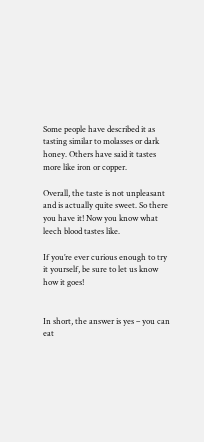Some people have described it as tasting similar to molasses or dark honey. Others have said it tastes more like iron or copper.

Overall, the taste is not unpleasant and is actually quite sweet. So there you have it! Now you know what leech blood tastes like.

If you’re ever curious enough to try it yourself, be sure to let us know how it goes!


In short, the answer is yes – you can eat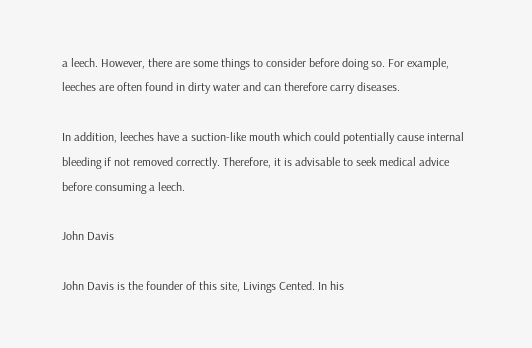a leech. However, there are some things to consider before doing so. For example, leeches are often found in dirty water and can therefore carry diseases.

In addition, leeches have a suction-like mouth which could potentially cause internal bleeding if not removed correctly. Therefore, it is advisable to seek medical advice before consuming a leech.

John Davis

John Davis is the founder of this site, Livings Cented. In his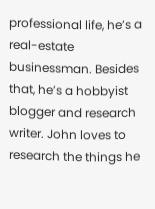professional life, he’s a real-estate businessman. Besides that, he’s a hobbyist blogger and research writer. John loves to research the things he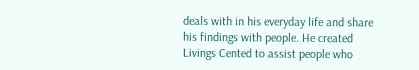deals with in his everyday life and share his findings with people. He created Livings Cented to assist people who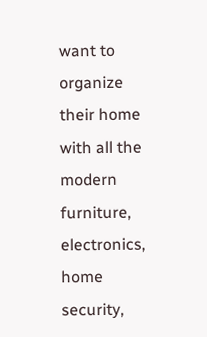want to organize their home with all the modern furniture, electronics, home security,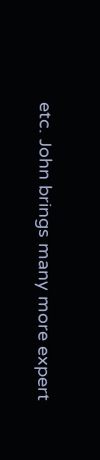etc. John brings many more expert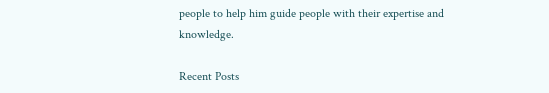people to help him guide people with their expertise and knowledge.

Recent Posts